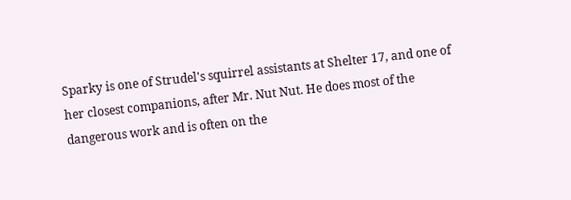Sparky is one of Strudel's squirrel assistants at Shelter 17, and one of her closest companions, after Mr. Nut Nut. He does most of the dangerous work and is often on the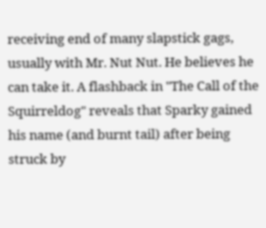receiving end of many slapstick gags, usually with Mr. Nut Nut. He believes he can take it. A flashback in "The Call of the Squirreldog" reveals that Sparky gained his name (and burnt tail) after being struck by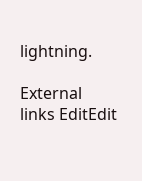lightning.

External links EditEdit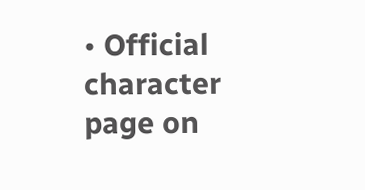• Official character page on